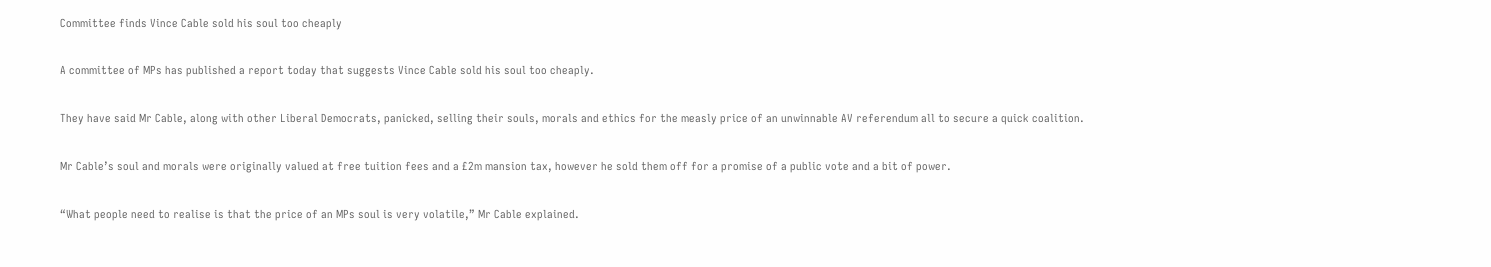Committee finds Vince Cable sold his soul too cheaply

A committee of MPs has published a report today that suggests Vince Cable sold his soul too cheaply.

They have said Mr Cable, along with other Liberal Democrats, panicked, selling their souls, morals and ethics for the measly price of an unwinnable AV referendum all to secure a quick coalition.

Mr Cable’s soul and morals were originally valued at free tuition fees and a £2m mansion tax, however he sold them off for a promise of a public vote and a bit of power.

“What people need to realise is that the price of an MPs soul is very volatile,” Mr Cable explained.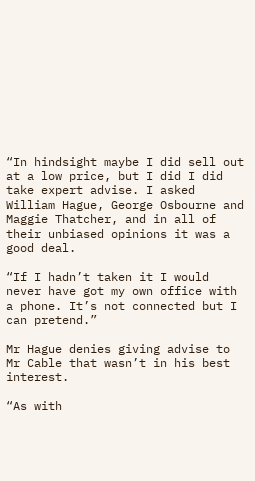“In hindsight maybe I did sell out at a low price, but I did I did take expert advise. I asked William Hague, George Osbourne and Maggie Thatcher, and in all of their unbiased opinions it was a good deal.

“If I hadn’t taken it I would never have got my own office with a phone. It’s not connected but I can pretend.”

Mr Hague denies giving advise to Mr Cable that wasn’t in his best interest.

“As with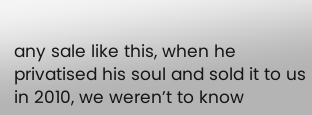any sale like this, when he privatised his soul and sold it to us in 2010, we weren’t to know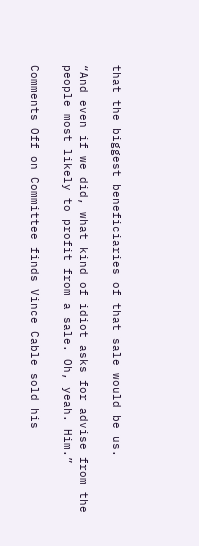that the biggest beneficiaries of that sale would be us.

“And even if we did, what kind of idiot asks for advise from the people most likely to profit from a sale. Oh, yeah. Him.”

Comments Off on Committee finds Vince Cable sold his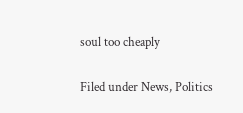soul too cheaply

Filed under News, Politics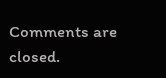Comments are closed.